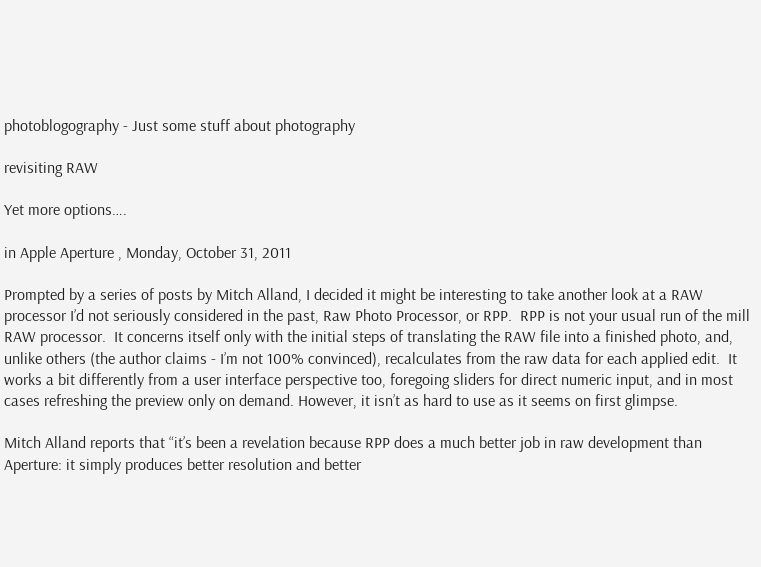photoblogography - Just some stuff about photography

revisiting RAW

Yet more options….

in Apple Aperture , Monday, October 31, 2011

Prompted by a series of posts by Mitch Alland, I decided it might be interesting to take another look at a RAW processor I’d not seriously considered in the past, Raw Photo Processor, or RPP.  RPP is not your usual run of the mill RAW processor.  It concerns itself only with the initial steps of translating the RAW file into a finished photo, and, unlike others (the author claims - I’m not 100% convinced), recalculates from the raw data for each applied edit.  It works a bit differently from a user interface perspective too, foregoing sliders for direct numeric input, and in most cases refreshing the preview only on demand. However, it isn’t as hard to use as it seems on first glimpse.

Mitch Alland reports that “it’s been a revelation because RPP does a much better job in raw development than Aperture: it simply produces better resolution and better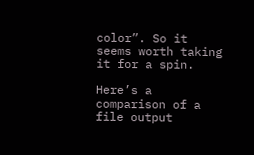color”. So it seems worth taking it for a spin.

Here’s a comparison of a file output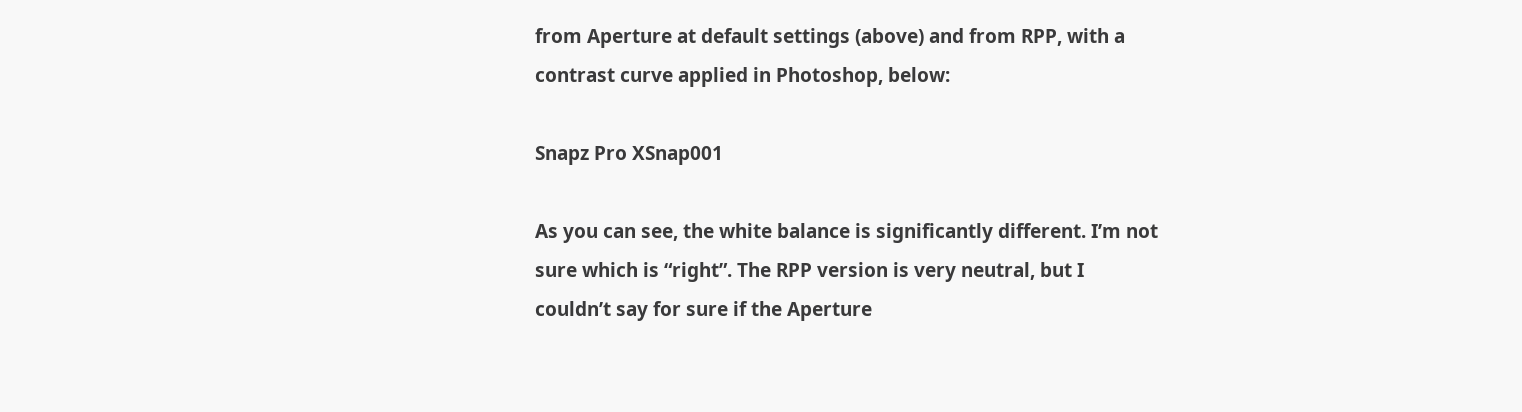from Aperture at default settings (above) and from RPP, with a contrast curve applied in Photoshop, below:

Snapz Pro XSnap001

As you can see, the white balance is significantly different. I’m not sure which is “right”. The RPP version is very neutral, but I couldn’t say for sure if the Aperture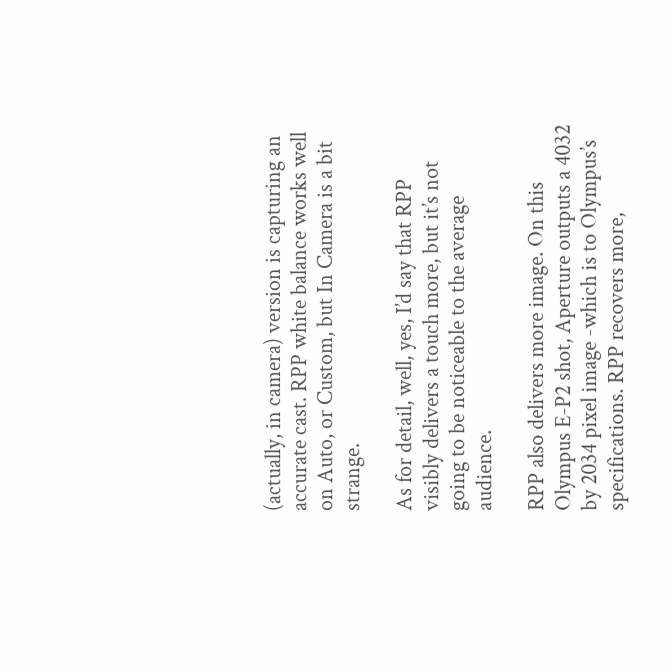(actually, in camera) version is capturing an accurate cast. RPP white balance works well on Auto, or Custom, but In Camera is a bit strange.

As for detail, well, yes, I’d say that RPP visibly delivers a touch more, but it’s not going to be noticeable to the average audience.

RPP also delivers more image. On this Olympus E-P2 shot, Aperture outputs a 4032 by 2034 pixel image -which is to Olympus’s specifications. RPP recovers more,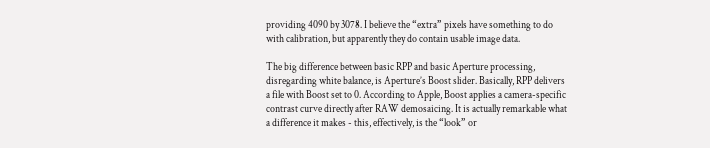providing 4090 by 3078. I believe the “extra” pixels have something to do with calibration, but apparently they do contain usable image data.

The big difference between basic RPP and basic Aperture processing, disregarding white balance, is Aperture’s Boost slider. Basically, RPP delivers a file with Boost set to 0. According to Apple, Boost applies a camera-specific contrast curve directly after RAW demosaicing. It is actually remarkable what a difference it makes - this, effectively, is the “look” or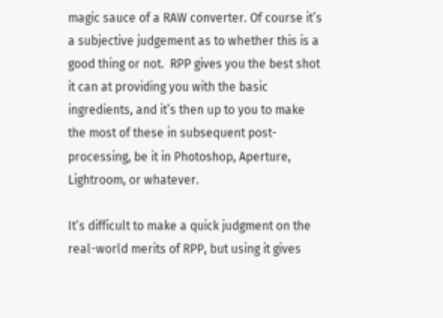magic sauce of a RAW converter. Of course it’s a subjective judgement as to whether this is a good thing or not.  RPP gives you the best shot it can at providing you with the basic ingredients, and it’s then up to you to make the most of these in subsequent post-processing, be it in Photoshop, Aperture, Lightroom, or whatever.

It’s difficult to make a quick judgment on the real-world merits of RPP, but using it gives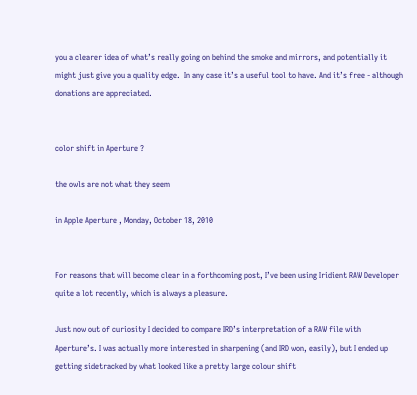you a clearer idea of what’s really going on behind the smoke and mirrors, and potentially it might just give you a quality edge.  In any case it’s a useful tool to have. And it’s free - although donations are appreciated.


color shift in Aperture ?

the owls are not what they seem

in Apple Aperture , Monday, October 18, 2010


For reasons that will become clear in a forthcoming post, I’ve been using Iridient RAW Developer quite a lot recently, which is always a pleasure.

Just now out of curiosity I decided to compare IRD’s interpretation of a RAW file with Aperture’s. I was actually more interested in sharpening (and IRD won, easily), but I ended up getting sidetracked by what looked like a pretty large colour shift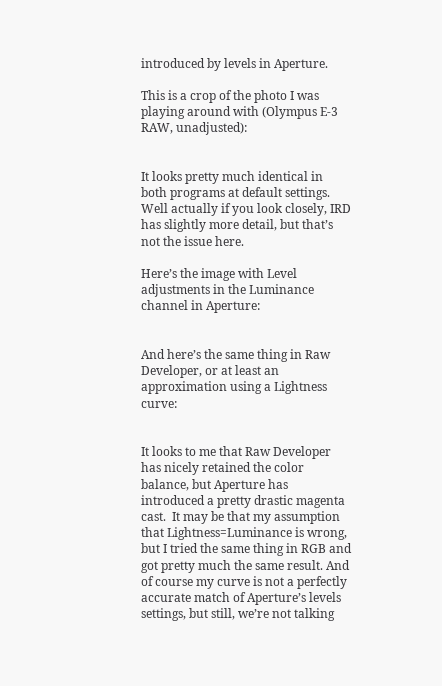introduced by levels in Aperture.

This is a crop of the photo I was playing around with (Olympus E-3 RAW, unadjusted):


It looks pretty much identical in both programs at default settings. Well actually if you look closely, IRD has slightly more detail, but that’s not the issue here.

Here’s the image with Level adjustments in the Luminance channel in Aperture:


And here’s the same thing in Raw Developer, or at least an approximation using a Lightness curve:


It looks to me that Raw Developer has nicely retained the color balance, but Aperture has introduced a pretty drastic magenta cast.  It may be that my assumption that Lightness=Luminance is wrong, but I tried the same thing in RGB and got pretty much the same result. And of course my curve is not a perfectly accurate match of Aperture’s levels settings, but still, we’re not talking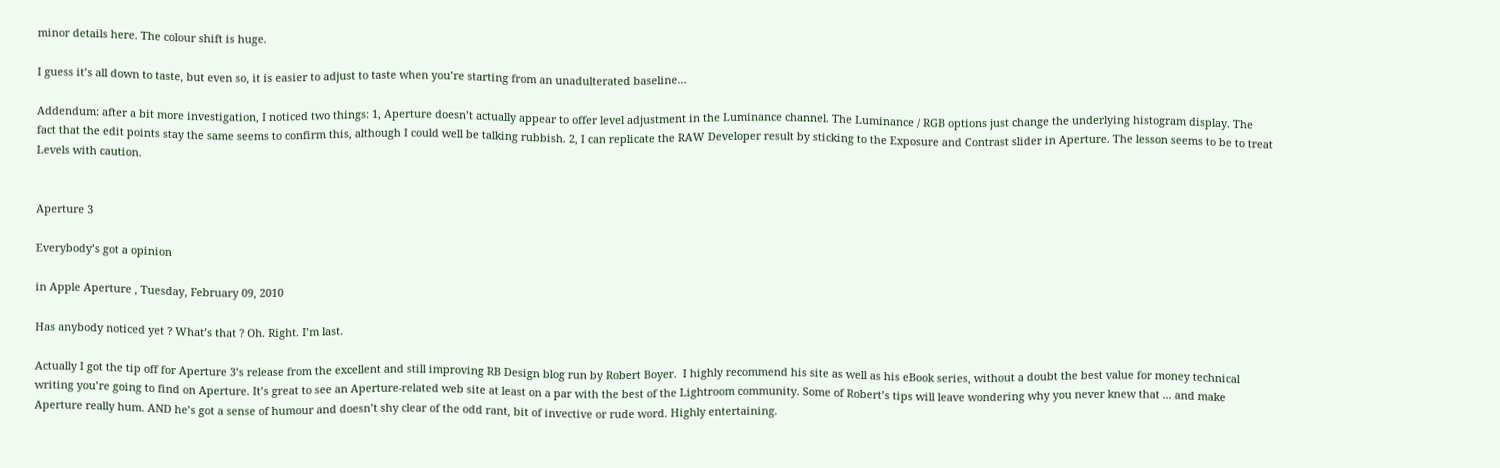minor details here. The colour shift is huge.

I guess it’s all down to taste, but even so, it is easier to adjust to taste when you’re starting from an unadulterated baseline…

Addendum: after a bit more investigation, I noticed two things: 1, Aperture doesn’t actually appear to offer level adjustment in the Luminance channel. The Luminance / RGB options just change the underlying histogram display. The fact that the edit points stay the same seems to confirm this, although I could well be talking rubbish. 2, I can replicate the RAW Developer result by sticking to the Exposure and Contrast slider in Aperture. The lesson seems to be to treat Levels with caution.


Aperture 3

Everybody’s got a opinion

in Apple Aperture , Tuesday, February 09, 2010

Has anybody noticed yet ? What’s that ? Oh. Right. I’m last.

Actually I got the tip off for Aperture 3’s release from the excellent and still improving RB Design blog run by Robert Boyer.  I highly recommend his site as well as his eBook series, without a doubt the best value for money technical writing you’re going to find on Aperture. It’s great to see an Aperture-related web site at least on a par with the best of the Lightroom community. Some of Robert’s tips will leave wondering why you never knew that ... and make Aperture really hum. AND he’s got a sense of humour and doesn’t shy clear of the odd rant, bit of invective or rude word. Highly entertaining.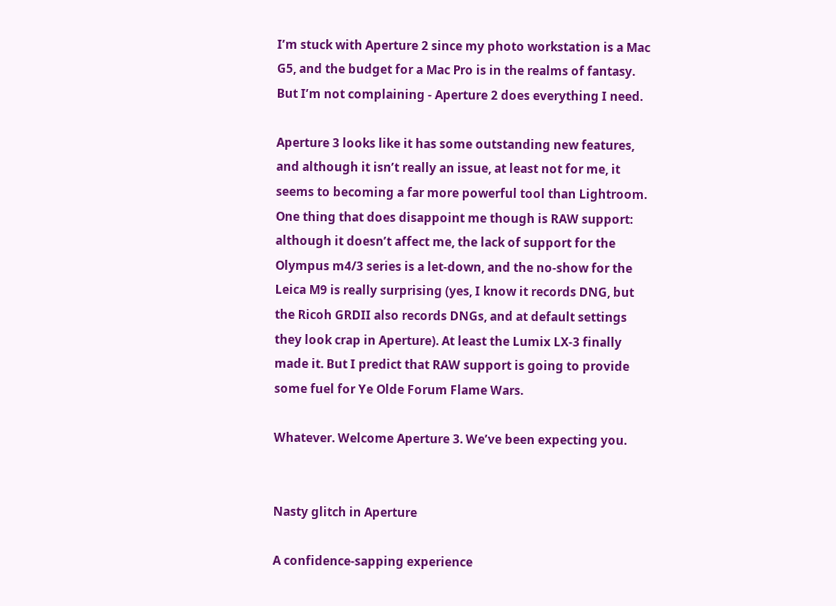I’m stuck with Aperture 2 since my photo workstation is a Mac G5, and the budget for a Mac Pro is in the realms of fantasy. But I’m not complaining - Aperture 2 does everything I need.

Aperture 3 looks like it has some outstanding new features, and although it isn’t really an issue, at least not for me, it seems to becoming a far more powerful tool than Lightroom. One thing that does disappoint me though is RAW support: although it doesn’t affect me, the lack of support for the Olympus m4/3 series is a let-down, and the no-show for the Leica M9 is really surprising (yes, I know it records DNG, but the Ricoh GRDII also records DNGs, and at default settings they look crap in Aperture). At least the Lumix LX-3 finally made it. But I predict that RAW support is going to provide some fuel for Ye Olde Forum Flame Wars.

Whatever. Welcome Aperture 3. We’ve been expecting you.


Nasty glitch in Aperture

A confidence-sapping experience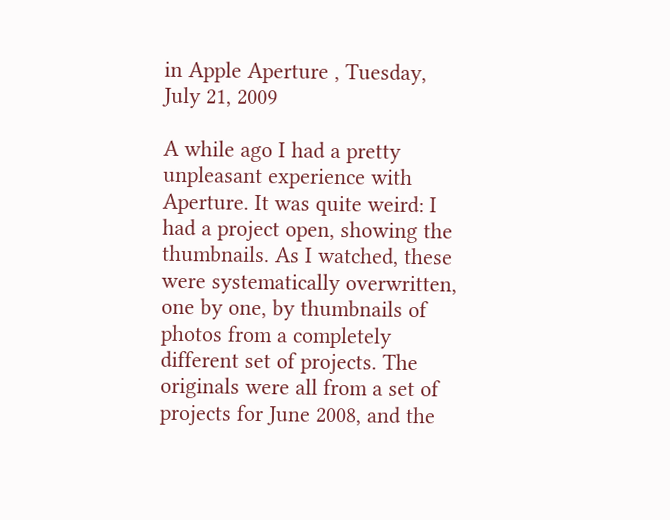in Apple Aperture , Tuesday, July 21, 2009

A while ago I had a pretty unpleasant experience with Aperture. It was quite weird: I had a project open, showing the thumbnails. As I watched, these were systematically overwritten, one by one, by thumbnails of photos from a completely different set of projects. The originals were all from a set of projects for June 2008, and the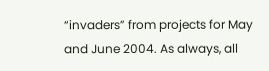“invaders” from projects for May and June 2004. As always, all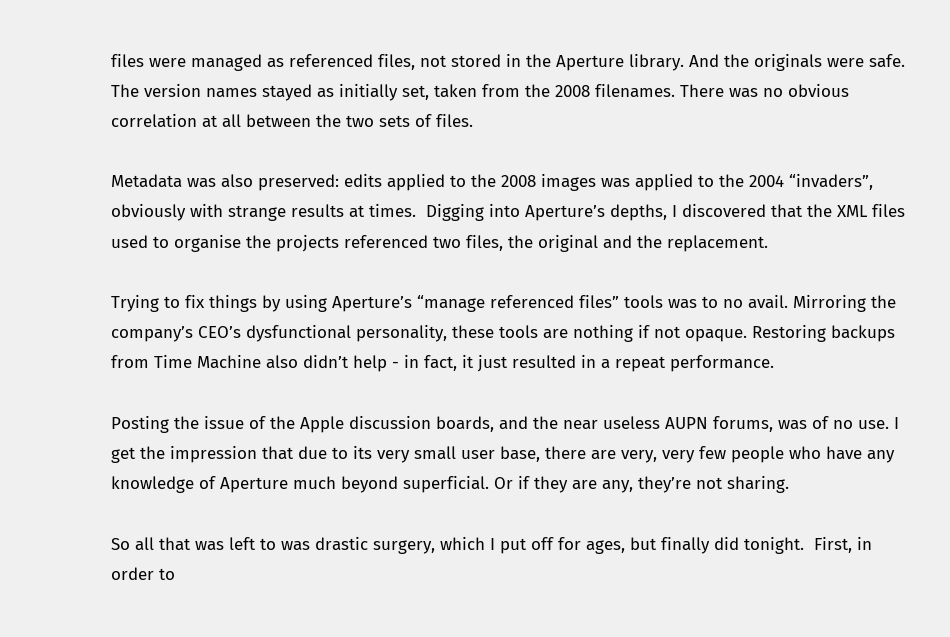files were managed as referenced files, not stored in the Aperture library. And the originals were safe. The version names stayed as initially set, taken from the 2008 filenames. There was no obvious correlation at all between the two sets of files.

Metadata was also preserved: edits applied to the 2008 images was applied to the 2004 “invaders”, obviously with strange results at times.  Digging into Aperture’s depths, I discovered that the XML files used to organise the projects referenced two files, the original and the replacement.

Trying to fix things by using Aperture’s “manage referenced files” tools was to no avail. Mirroring the company’s CEO’s dysfunctional personality, these tools are nothing if not opaque. Restoring backups from Time Machine also didn’t help - in fact, it just resulted in a repeat performance.

Posting the issue of the Apple discussion boards, and the near useless AUPN forums, was of no use. I get the impression that due to its very small user base, there are very, very few people who have any knowledge of Aperture much beyond superficial. Or if they are any, they’re not sharing.

So all that was left to was drastic surgery, which I put off for ages, but finally did tonight.  First, in order to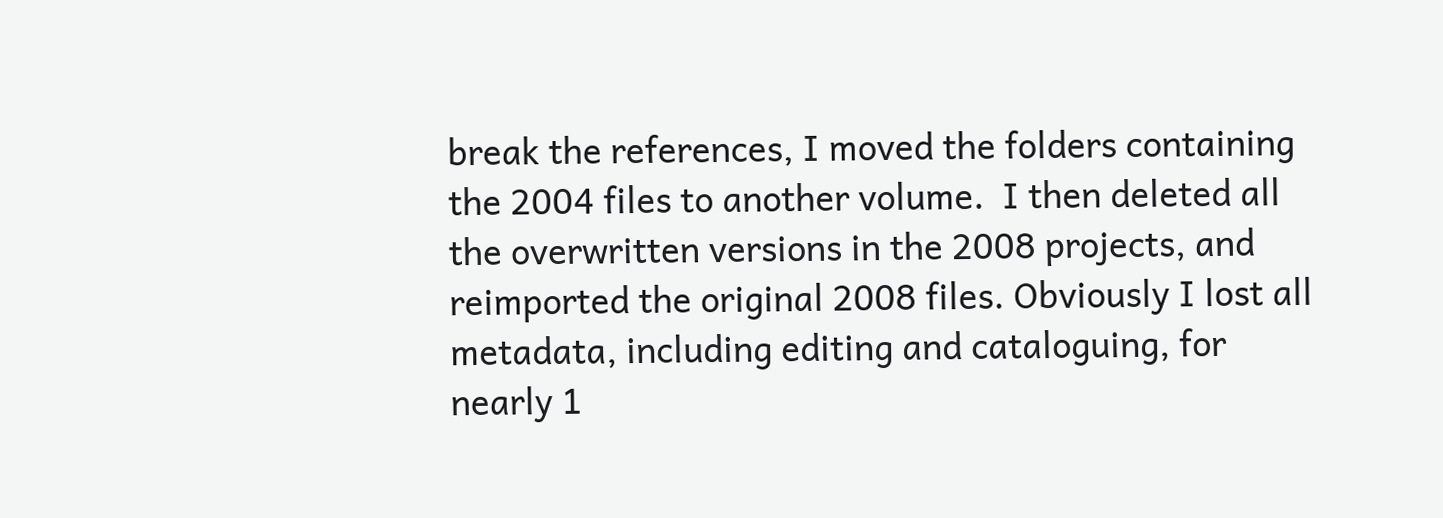break the references, I moved the folders containing the 2004 files to another volume.  I then deleted all the overwritten versions in the 2008 projects, and reimported the original 2008 files. Obviously I lost all metadata, including editing and cataloguing, for nearly 1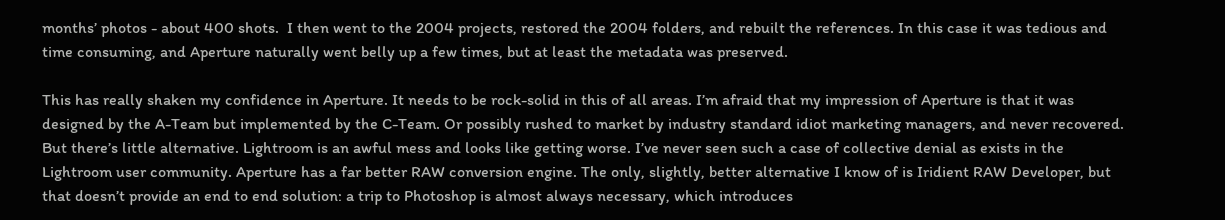months’ photos - about 400 shots.  I then went to the 2004 projects, restored the 2004 folders, and rebuilt the references. In this case it was tedious and time consuming, and Aperture naturally went belly up a few times, but at least the metadata was preserved.

This has really shaken my confidence in Aperture. It needs to be rock-solid in this of all areas. I’m afraid that my impression of Aperture is that it was designed by the A-Team but implemented by the C-Team. Or possibly rushed to market by industry standard idiot marketing managers, and never recovered. But there’s little alternative. Lightroom is an awful mess and looks like getting worse. I’ve never seen such a case of collective denial as exists in the Lightroom user community. Aperture has a far better RAW conversion engine. The only, slightly, better alternative I know of is Iridient RAW Developer, but that doesn’t provide an end to end solution: a trip to Photoshop is almost always necessary, which introduces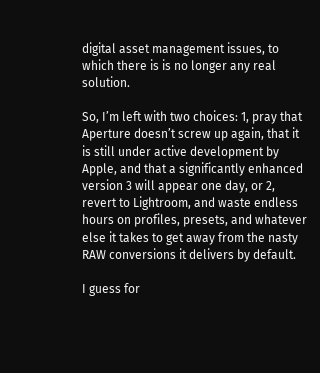digital asset management issues, to which there is is no longer any real solution.

So, I’m left with two choices: 1, pray that Aperture doesn’t screw up again, that it is still under active development by Apple, and that a significantly enhanced version 3 will appear one day, or 2, revert to Lightroom, and waste endless hours on profiles, presets, and whatever else it takes to get away from the nasty RAW conversions it delivers by default.

I guess for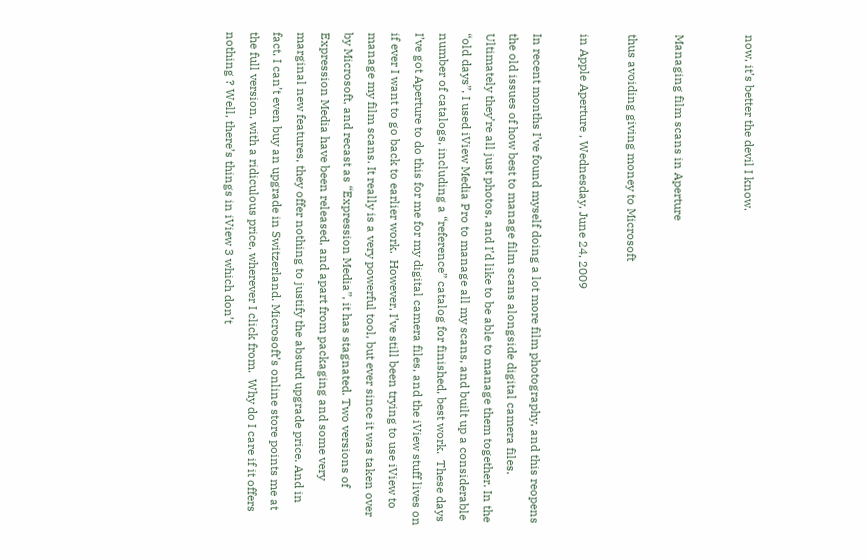now, it’s better the devil I know.


Managing film scans in Aperture

thus avoiding giving money to Microsoft

in Apple Aperture , Wednesday, June 24, 2009

In recent months I’ve found myself doing a lot more film photography, and this reopens the old issues of how best to manage film scans alongside digital camera files. Ultimately they’re all just photos, and I’d like to be able to manage them together. In the “old days”, I used iView Media Pro to manage all my scans, and built up a considerable number of catalogs, including a “reference” catalog for finished, best work.  These days I’ve got Aperture to do this for me for my digital camera files, and the iView stuff lives on if ever I want to go back to earlier work.  However, I’ve still been trying to use iView to manage my film scans. It really is a very powerful tool, but ever since it was taken over by Microsoft, and recast as “Expression Media”, it has stagnated. Two versions of Expression Media have been released, and apart from packaging and some very marginal new features, they offer nothing to justify the absurd upgrade price. And in fact, I can’t even buy an upgrade in Switzerland. Microsoft’s online store points me at the full version, with a ridiculous price, wherever I click from.  Why do I care if it offers nothing ? Well, there’s things in iView 3 which don’t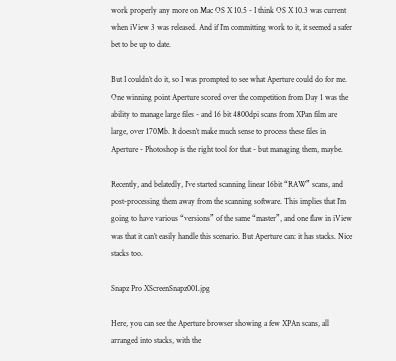work properly any more on Mac OS X 10.5 - I think OS X 10.3 was current when iView 3 was released. And if I’m committing work to it, it seemed a safer bet to be up to date.

But I couldn’t do it, so I was prompted to see what Aperture could do for me. One winning point Aperture scored over the competition from Day 1 was the ability to manage large files - and 16 bit 4800dpi scans from XPan film are large, over 170Mb. It doesn’t make much sense to process these files in Aperture - Photoshop is the right tool for that - but managing them, maybe.

Recently, and belatedly, I’ve started scanning linear 16bit “RAW” scans, and post-processing them away from the scanning software. This implies that I’m going to have various “versions” of the same “master”, and one flaw in iView was that it can’t easily handle this scenario. But Aperture can: it has stacks. Nice stacks too.

Snapz Pro XScreenSnapz001.jpg

Here, you can see the Aperture browser showing a few XPAn scans, all arranged into stacks, with the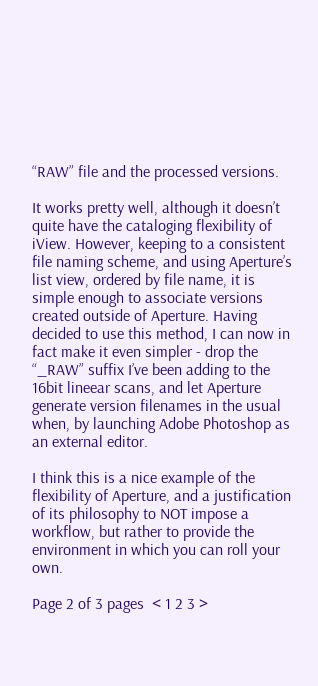“RAW” file and the processed versions.

It works pretty well, although it doesn’t quite have the cataloging flexibility of iView. However, keeping to a consistent file naming scheme, and using Aperture’s list view, ordered by file name, it is simple enough to associate versions created outside of Aperture. Having decided to use this method, I can now in fact make it even simpler - drop the “_RAW” suffix I’ve been adding to the 16bit lineear scans, and let Aperture generate version filenames in the usual when, by launching Adobe Photoshop as an external editor.

I think this is a nice example of the flexibility of Aperture, and a justification of its philosophy to NOT impose a workflow, but rather to provide the environment in which you can roll your own.

Page 2 of 3 pages  < 1 2 3 >